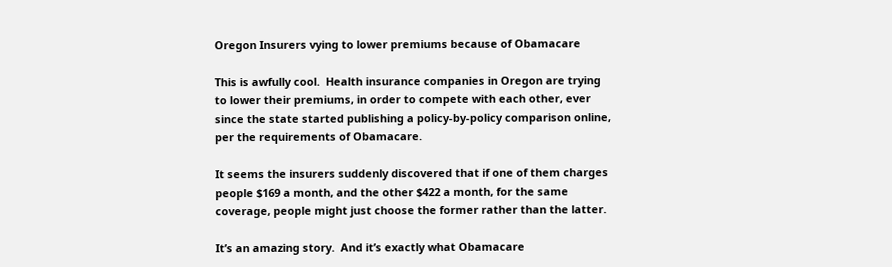Oregon Insurers vying to lower premiums because of Obamacare

This is awfully cool.  Health insurance companies in Oregon are trying to lower their premiums, in order to compete with each other, ever since the state started publishing a policy-by-policy comparison online, per the requirements of Obamacare.

It seems the insurers suddenly discovered that if one of them charges people $169 a month, and the other $422 a month, for the same coverage, people might just choose the former rather than the latter.

It’s an amazing story.  And it’s exactly what Obamacare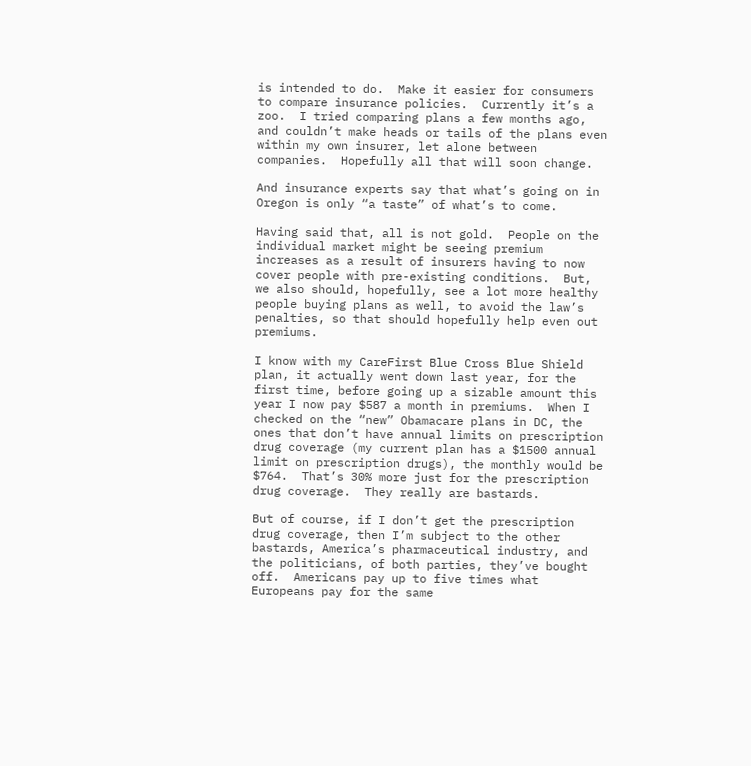is intended to do.  Make it easier for consumers to compare insurance policies.  Currently it’s a zoo.  I tried comparing plans a few months ago, and couldn’t make heads or tails of the plans even within my own insurer, let alone between companies.  Hopefully all that will soon change.

And insurance experts say that what’s going on in Oregon is only “a taste” of what’s to come.

Having said that, all is not gold.  People on the individual market might be seeing premium increases as a result of insurers having to now cover people with pre-existing conditions.  But, we also should, hopefully, see a lot more healthy people buying plans as well, to avoid the law’s penalties, so that should hopefully help even out premiums.

I know with my CareFirst Blue Cross Blue Shield plan, it actually went down last year, for the first time, before going up a sizable amount this year I now pay $587 a month in premiums.  When I checked on the “new” Obamacare plans in DC, the ones that don’t have annual limits on prescription drug coverage (my current plan has a $1500 annual limit on prescription drugs), the monthly would be $764.  That’s 30% more just for the prescription drug coverage.  They really are bastards.

But of course, if I don’t get the prescription drug coverage, then I’m subject to the other bastards, America’s pharmaceutical industry, and the politicians, of both parties, they’ve bought off.  Americans pay up to five times what Europeans pay for the same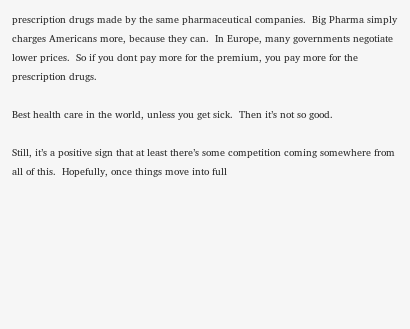prescription drugs made by the same pharmaceutical companies.  Big Pharma simply charges Americans more, because they can.  In Europe, many governments negotiate lower prices.  So if you dont pay more for the premium, you pay more for the prescription drugs.

Best health care in the world, unless you get sick.  Then it’s not so good.

Still, it’s a positive sign that at least there’s some competition coming somewhere from all of this.  Hopefully, once things move into full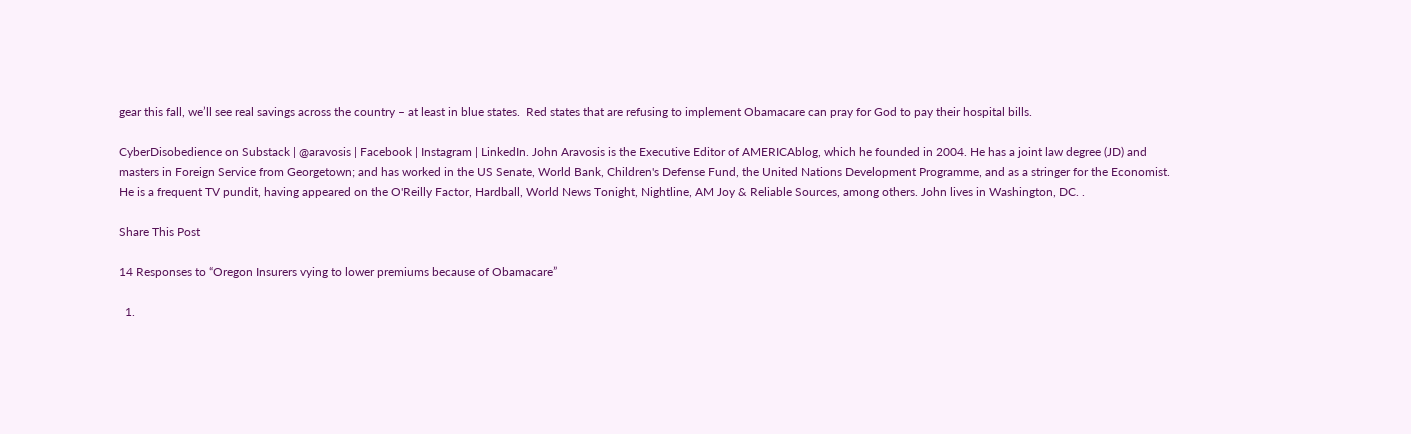gear this fall, we’ll see real savings across the country – at least in blue states.  Red states that are refusing to implement Obamacare can pray for God to pay their hospital bills.

CyberDisobedience on Substack | @aravosis | Facebook | Instagram | LinkedIn. John Aravosis is the Executive Editor of AMERICAblog, which he founded in 2004. He has a joint law degree (JD) and masters in Foreign Service from Georgetown; and has worked in the US Senate, World Bank, Children's Defense Fund, the United Nations Development Programme, and as a stringer for the Economist. He is a frequent TV pundit, having appeared on the O'Reilly Factor, Hardball, World News Tonight, Nightline, AM Joy & Reliable Sources, among others. John lives in Washington, DC. .

Share This Post

14 Responses to “Oregon Insurers vying to lower premiums because of Obamacare”

  1.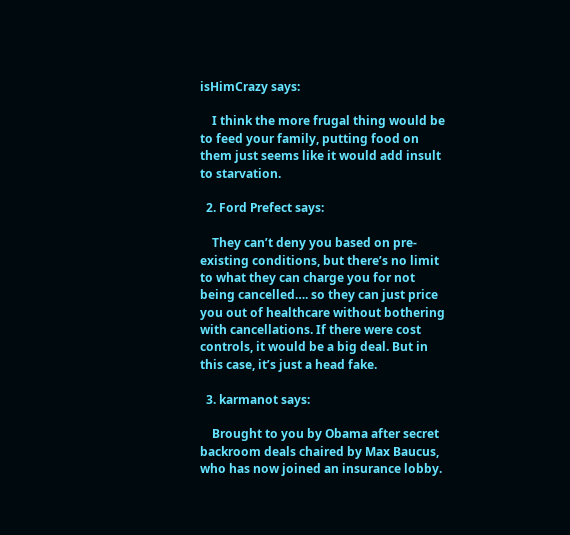isHimCrazy says:

    I think the more frugal thing would be to feed your family, putting food on them just seems like it would add insult to starvation.

  2. Ford Prefect says:

    They can’t deny you based on pre-existing conditions, but there’s no limit to what they can charge you for not being cancelled…. so they can just price you out of healthcare without bothering with cancellations. If there were cost controls, it would be a big deal. But in this case, it’s just a head fake.

  3. karmanot says:

    Brought to you by Obama after secret backroom deals chaired by Max Baucus, who has now joined an insurance lobby.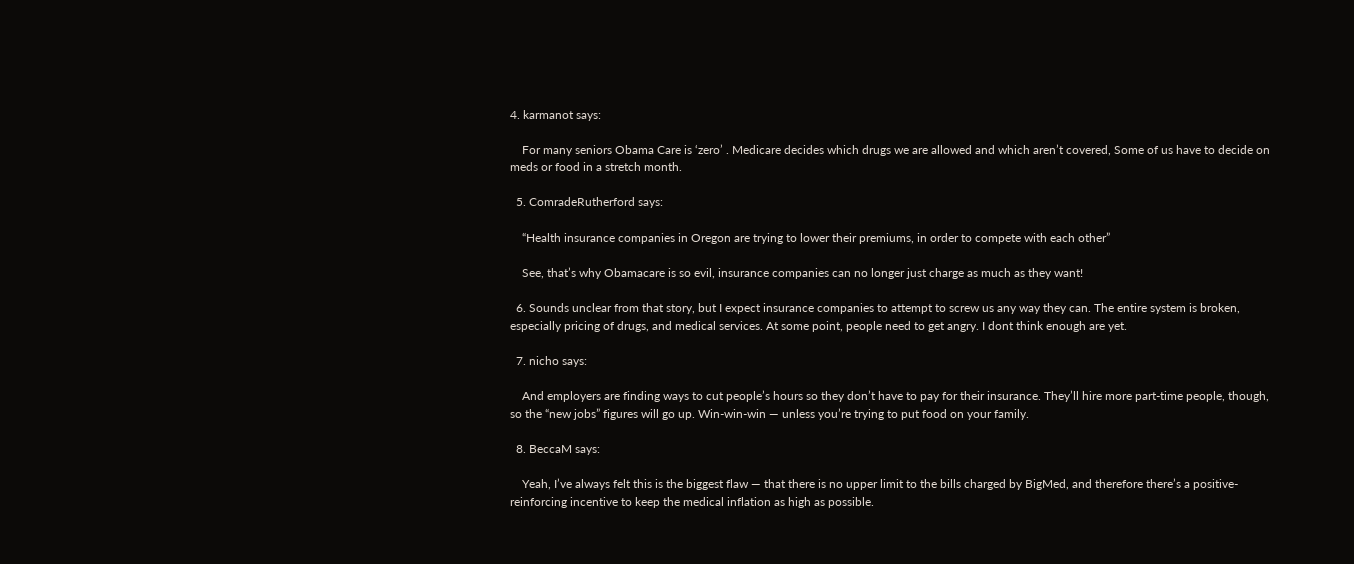4. karmanot says:

    For many seniors Obama Care is ‘zero’ . Medicare decides which drugs we are allowed and which aren’t covered, Some of us have to decide on meds or food in a stretch month.

  5. ComradeRutherford says:

    “Health insurance companies in Oregon are trying to lower their premiums, in order to compete with each other”

    See, that’s why Obamacare is so evil, insurance companies can no longer just charge as much as they want!

  6. Sounds unclear from that story, but I expect insurance companies to attempt to screw us any way they can. The entire system is broken, especially pricing of drugs, and medical services. At some point, people need to get angry. I dont think enough are yet.

  7. nicho says:

    And employers are finding ways to cut people’s hours so they don’t have to pay for their insurance. They’ll hire more part-time people, though, so the “new jobs” figures will go up. Win-win-win — unless you’re trying to put food on your family.

  8. BeccaM says:

    Yeah, I’ve always felt this is the biggest flaw — that there is no upper limit to the bills charged by BigMed, and therefore there’s a positive-reinforcing incentive to keep the medical inflation as high as possible.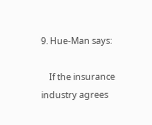9. Hue-Man says:

    If the insurance industry agrees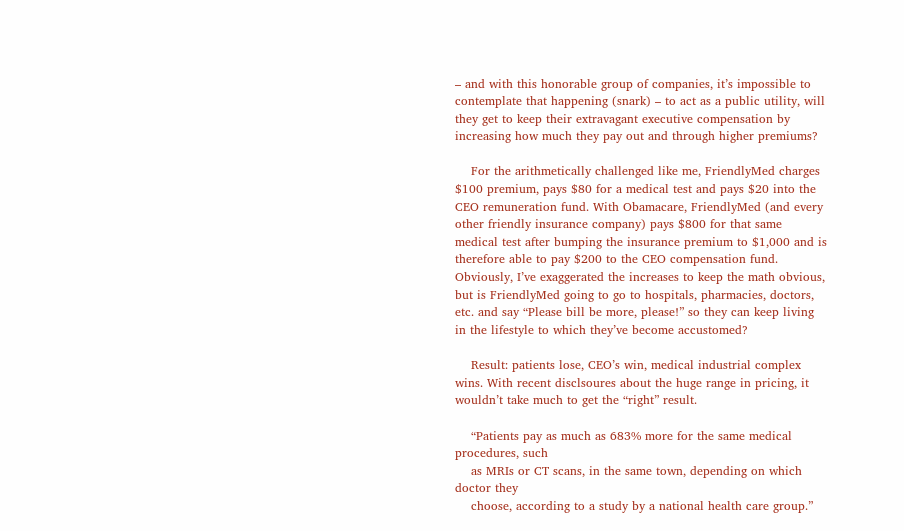– and with this honorable group of companies, it’s impossible to contemplate that happening (snark) – to act as a public utility, will they get to keep their extravagant executive compensation by increasing how much they pay out and through higher premiums?

    For the arithmetically challenged like me, FriendlyMed charges $100 premium, pays $80 for a medical test and pays $20 into the CEO remuneration fund. With Obamacare, FriendlyMed (and every other friendly insurance company) pays $800 for that same medical test after bumping the insurance premium to $1,000 and is therefore able to pay $200 to the CEO compensation fund. Obviously, I’ve exaggerated the increases to keep the math obvious, but is FriendlyMed going to go to hospitals, pharmacies, doctors, etc. and say “Please bill be more, please!” so they can keep living in the lifestyle to which they’ve become accustomed?

    Result: patients lose, CEO’s win, medical industrial complex wins. With recent disclsoures about the huge range in pricing, it wouldn’t take much to get the “right” result.

    “Patients pay as much as 683% more for the same medical procedures, such
    as MRIs or CT scans, in the same town, depending on which doctor they
    choose, according to a study by a national health care group.”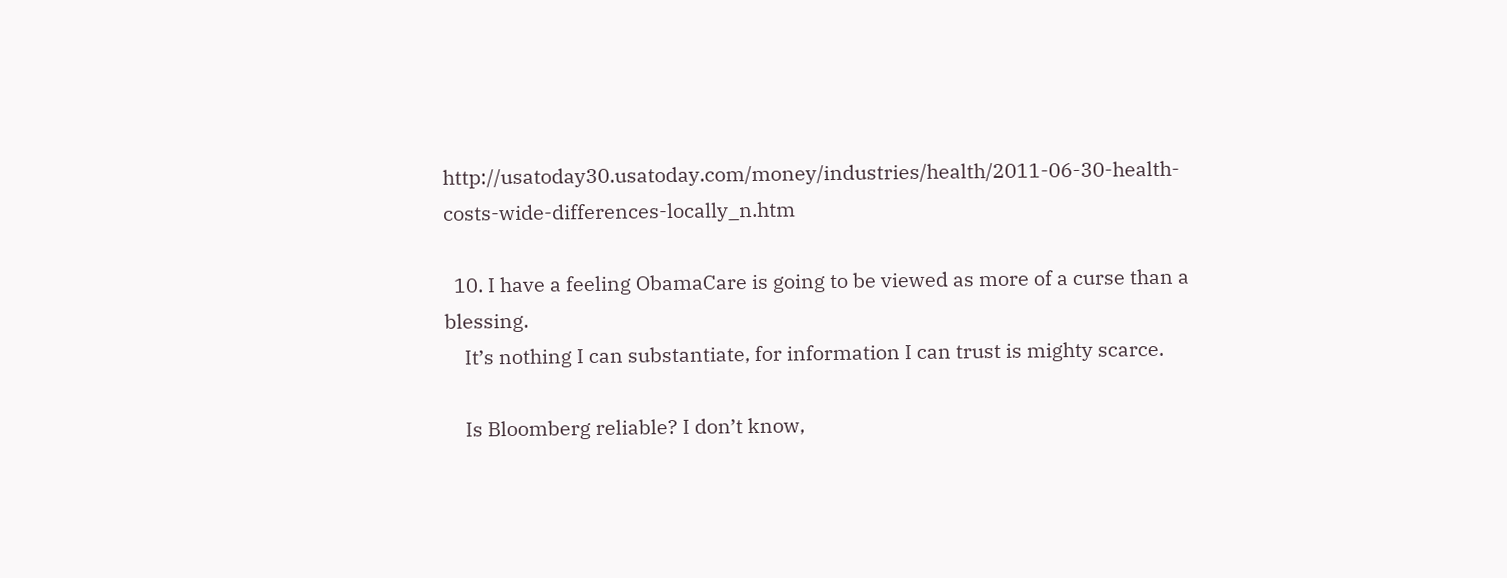http://usatoday30.usatoday.com/money/industries/health/2011-06-30-health-costs-wide-differences-locally_n.htm

  10. I have a feeling ObamaCare is going to be viewed as more of a curse than a blessing.
    It’s nothing I can substantiate, for information I can trust is mighty scarce.

    Is Bloomberg reliable? I don’t know,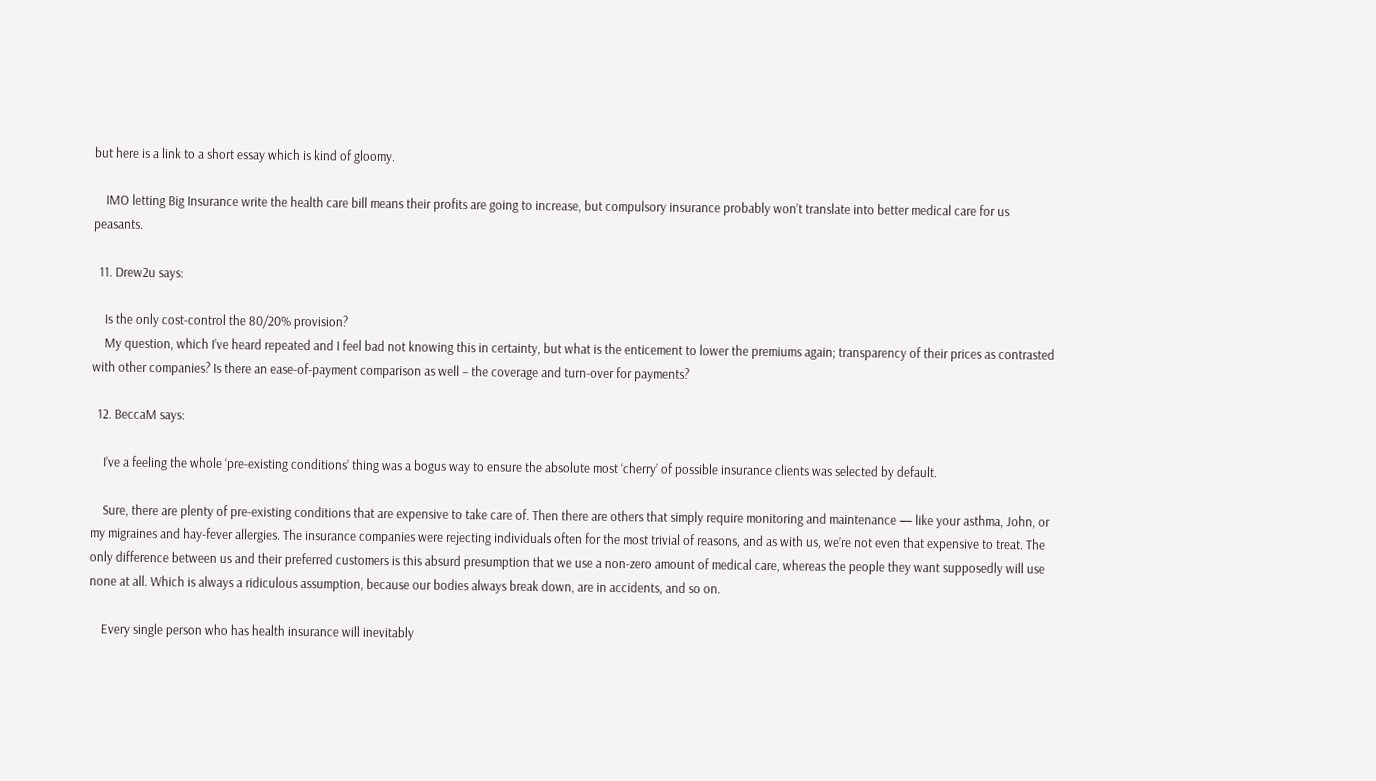but here is a link to a short essay which is kind of gloomy.

    IMO letting Big Insurance write the health care bill means their profits are going to increase, but compulsory insurance probably won’t translate into better medical care for us peasants.

  11. Drew2u says:

    Is the only cost-control the 80/20% provision?
    My question, which I’ve heard repeated and I feel bad not knowing this in certainty, but what is the enticement to lower the premiums again; transparency of their prices as contrasted with other companies? Is there an ease-of-payment comparison as well – the coverage and turn-over for payments?

  12. BeccaM says:

    I’ve a feeling the whole ‘pre-existing conditions’ thing was a bogus way to ensure the absolute most ‘cherry’ of possible insurance clients was selected by default.

    Sure, there are plenty of pre-existing conditions that are expensive to take care of. Then there are others that simply require monitoring and maintenance — like your asthma, John, or my migraines and hay-fever allergies. The insurance companies were rejecting individuals often for the most trivial of reasons, and as with us, we’re not even that expensive to treat. The only difference between us and their preferred customers is this absurd presumption that we use a non-zero amount of medical care, whereas the people they want supposedly will use none at all. Which is always a ridiculous assumption, because our bodies always break down, are in accidents, and so on.

    Every single person who has health insurance will inevitably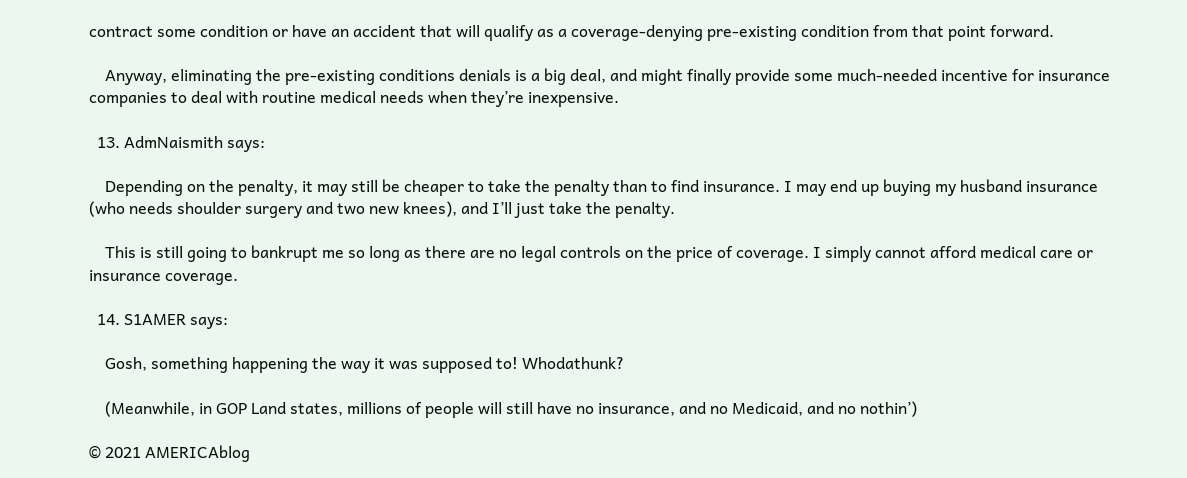contract some condition or have an accident that will qualify as a coverage-denying pre-existing condition from that point forward.

    Anyway, eliminating the pre-existing conditions denials is a big deal, and might finally provide some much-needed incentive for insurance companies to deal with routine medical needs when they’re inexpensive.

  13. AdmNaismith says:

    Depending on the penalty, it may still be cheaper to take the penalty than to find insurance. I may end up buying my husband insurance (who needs shoulder surgery and two new knees), and I’ll just take the penalty.

    This is still going to bankrupt me so long as there are no legal controls on the price of coverage. I simply cannot afford medical care or insurance coverage.

  14. S1AMER says:

    Gosh, something happening the way it was supposed to! Whodathunk?

    (Meanwhile, in GOP Land states, millions of people will still have no insurance, and no Medicaid, and no nothin’)

© 2021 AMERICAblog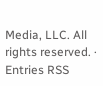Media, LLC. All rights reserved. · Entries RSS